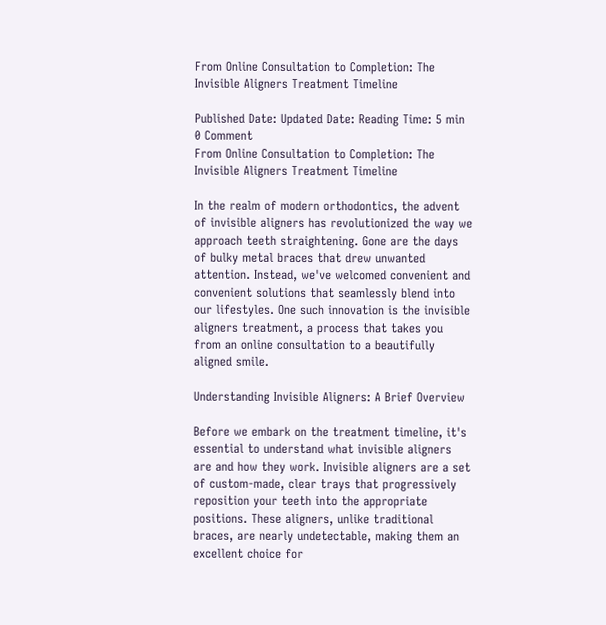From Online Consultation to Completion: The Invisible Aligners Treatment Timeline

Published Date: Updated Date: Reading Time: 5 min 0 Comment
From Online Consultation to Completion: The Invisible Aligners Treatment Timeline

In the realm of modern orthodontics, the advent of invisible aligners has revolutionized the way we approach teeth straightening. Gone are the days of bulky metal braces that drew unwanted attention. Instead, we've welcomed convenient and convenient solutions that seamlessly blend into our lifestyles. One such innovation is the invisible aligners treatment, a process that takes you from an online consultation to a beautifully aligned smile.

Understanding Invisible Aligners: A Brief Overview

Before we embark on the treatment timeline, it's essential to understand what invisible aligners are and how they work. Invisible aligners are a set of custom-made, clear trays that progressively reposition your teeth into the appropriate positions. These aligners, unlike traditional braces, are nearly undetectable, making them an excellent choice for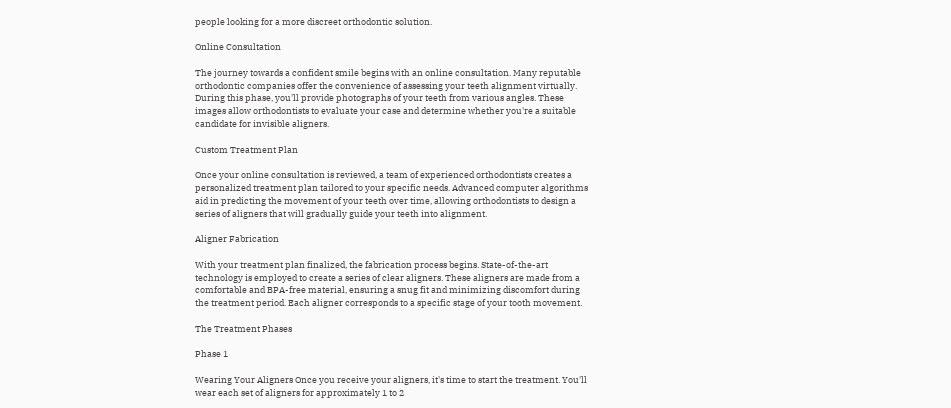people looking for a more discreet orthodontic solution.

Online Consultation

The journey towards a confident smile begins with an online consultation. Many reputable orthodontic companies offer the convenience of assessing your teeth alignment virtually. During this phase, you'll provide photographs of your teeth from various angles. These images allow orthodontists to evaluate your case and determine whether you're a suitable candidate for invisible aligners.

Custom Treatment Plan

Once your online consultation is reviewed, a team of experienced orthodontists creates a personalized treatment plan tailored to your specific needs. Advanced computer algorithms aid in predicting the movement of your teeth over time, allowing orthodontists to design a series of aligners that will gradually guide your teeth into alignment.

Aligner Fabrication

With your treatment plan finalized, the fabrication process begins. State-of-the-art technology is employed to create a series of clear aligners. These aligners are made from a comfortable and BPA-free material, ensuring a snug fit and minimizing discomfort during the treatment period. Each aligner corresponds to a specific stage of your tooth movement.

The Treatment Phases

Phase 1

Wearing Your Aligners Once you receive your aligners, it's time to start the treatment. You'll wear each set of aligners for approximately 1 to 2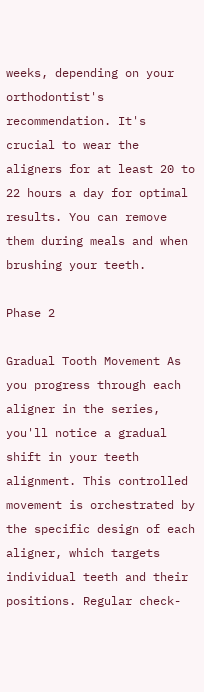weeks, depending on your orthodontist's recommendation. It's crucial to wear the aligners for at least 20 to 22 hours a day for optimal results. You can remove them during meals and when brushing your teeth.

Phase 2

Gradual Tooth Movement As you progress through each aligner in the series, you'll notice a gradual shift in your teeth alignment. This controlled movement is orchestrated by the specific design of each aligner, which targets individual teeth and their positions. Regular check-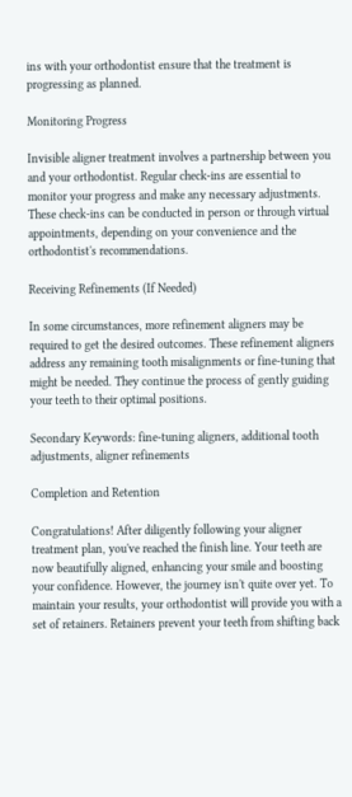ins with your orthodontist ensure that the treatment is progressing as planned.

Monitoring Progress

Invisible aligner treatment involves a partnership between you and your orthodontist. Regular check-ins are essential to monitor your progress and make any necessary adjustments. These check-ins can be conducted in person or through virtual appointments, depending on your convenience and the orthodontist's recommendations.

Receiving Refinements (If Needed)

In some circumstances, more refinement aligners may be required to get the desired outcomes. These refinement aligners address any remaining tooth misalignments or fine-tuning that might be needed. They continue the process of gently guiding your teeth to their optimal positions.

Secondary Keywords: fine-tuning aligners, additional tooth adjustments, aligner refinements

Completion and Retention

Congratulations! After diligently following your aligner treatment plan, you've reached the finish line. Your teeth are now beautifully aligned, enhancing your smile and boosting your confidence. However, the journey isn't quite over yet. To maintain your results, your orthodontist will provide you with a set of retainers. Retainers prevent your teeth from shifting back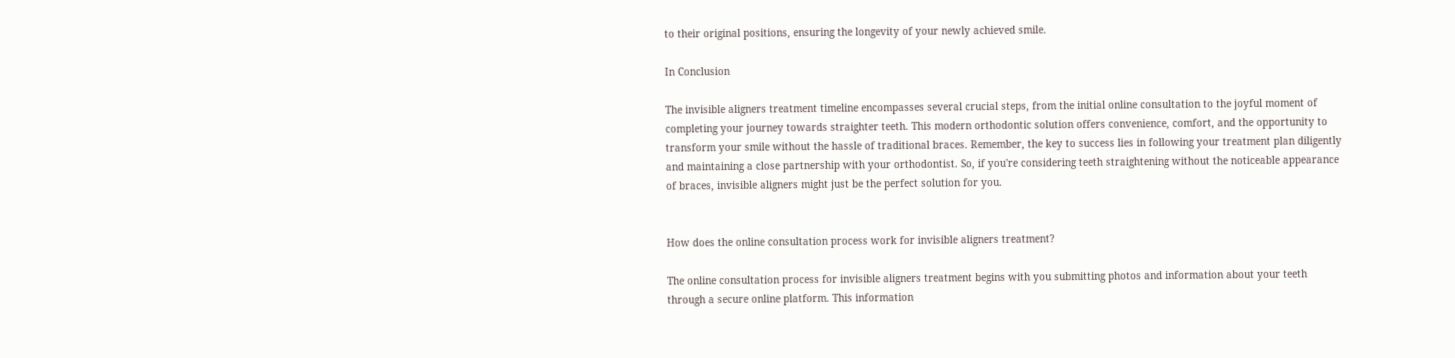to their original positions, ensuring the longevity of your newly achieved smile.

In Conclusion

The invisible aligners treatment timeline encompasses several crucial steps, from the initial online consultation to the joyful moment of completing your journey towards straighter teeth. This modern orthodontic solution offers convenience, comfort, and the opportunity to transform your smile without the hassle of traditional braces. Remember, the key to success lies in following your treatment plan diligently and maintaining a close partnership with your orthodontist. So, if you're considering teeth straightening without the noticeable appearance of braces, invisible aligners might just be the perfect solution for you.


How does the online consultation process work for invisible aligners treatment?

The online consultation process for invisible aligners treatment begins with you submitting photos and information about your teeth through a secure online platform. This information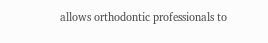allows orthodontic professionals to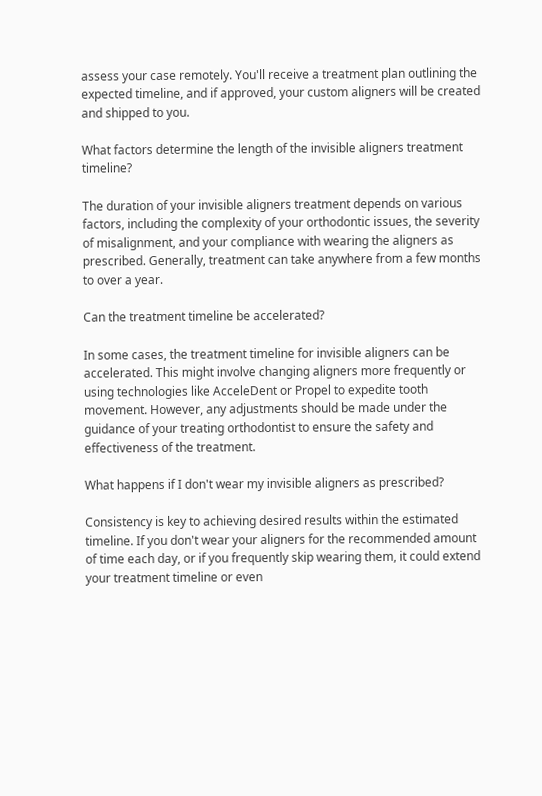assess your case remotely. You'll receive a treatment plan outlining the expected timeline, and if approved, your custom aligners will be created and shipped to you.

What factors determine the length of the invisible aligners treatment timeline?

The duration of your invisible aligners treatment depends on various factors, including the complexity of your orthodontic issues, the severity of misalignment, and your compliance with wearing the aligners as prescribed. Generally, treatment can take anywhere from a few months to over a year.

Can the treatment timeline be accelerated?

In some cases, the treatment timeline for invisible aligners can be accelerated. This might involve changing aligners more frequently or using technologies like AcceleDent or Propel to expedite tooth movement. However, any adjustments should be made under the guidance of your treating orthodontist to ensure the safety and effectiveness of the treatment.

What happens if I don't wear my invisible aligners as prescribed?

Consistency is key to achieving desired results within the estimated timeline. If you don't wear your aligners for the recommended amount of time each day, or if you frequently skip wearing them, it could extend your treatment timeline or even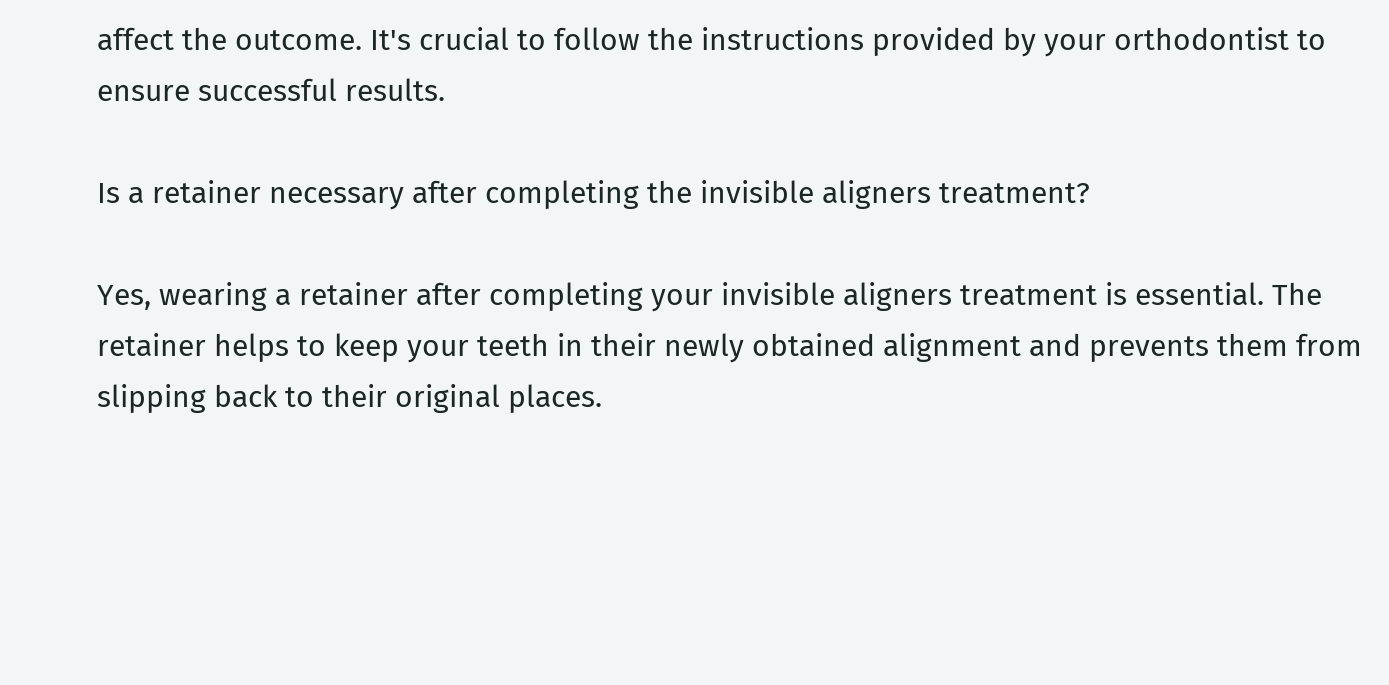affect the outcome. It's crucial to follow the instructions provided by your orthodontist to ensure successful results.

Is a retainer necessary after completing the invisible aligners treatment?

Yes, wearing a retainer after completing your invisible aligners treatment is essential. The retainer helps to keep your teeth in their newly obtained alignment and prevents them from slipping back to their original places.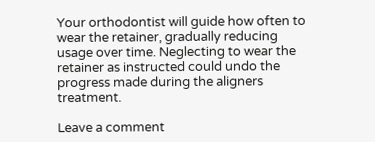Your orthodontist will guide how often to wear the retainer, gradually reducing usage over time. Neglecting to wear the retainer as instructed could undo the progress made during the aligners treatment.

Leave a comment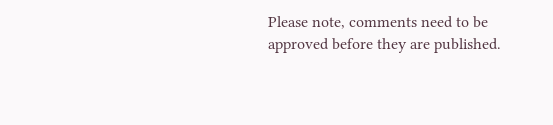Please note, comments need to be approved before they are published.